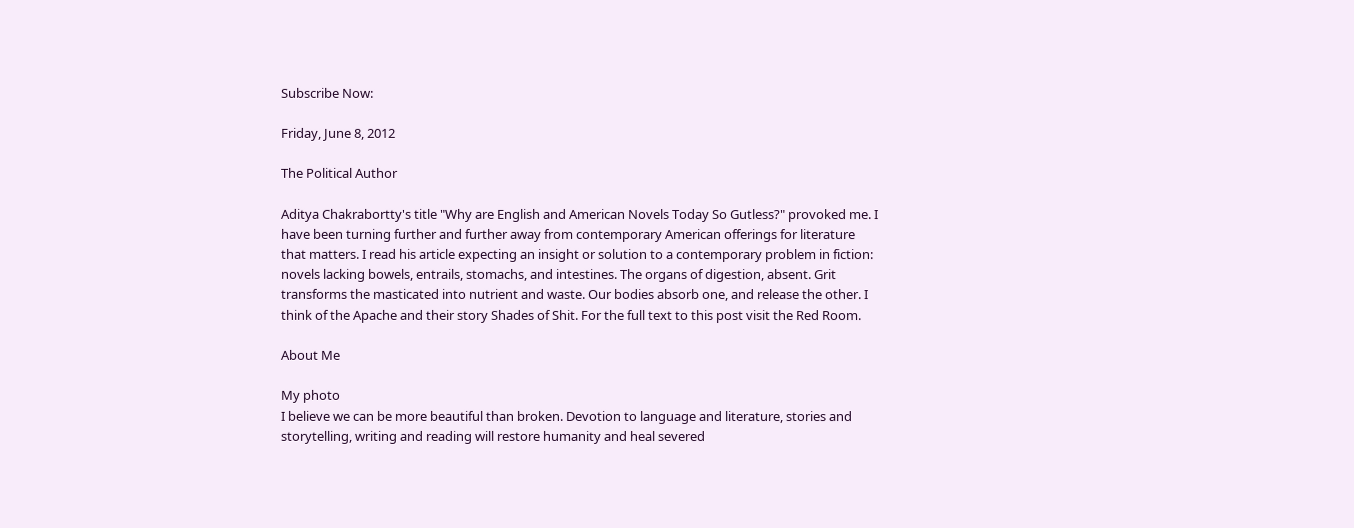Subscribe Now:

Friday, June 8, 2012

The Political Author

Aditya Chakrabortty's title "Why are English and American Novels Today So Gutless?" provoked me. I have been turning further and further away from contemporary American offerings for literature that matters. I read his article expecting an insight or solution to a contemporary problem in fiction: novels lacking bowels, entrails, stomachs, and intestines. The organs of digestion, absent. Grit transforms the masticated into nutrient and waste. Our bodies absorb one, and release the other. I think of the Apache and their story Shades of Shit. For the full text to this post visit the Red Room.

About Me

My photo
I believe we can be more beautiful than broken. Devotion to language and literature, stories and storytelling, writing and reading will restore humanity and heal severed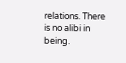relations. There is no alibi in being.